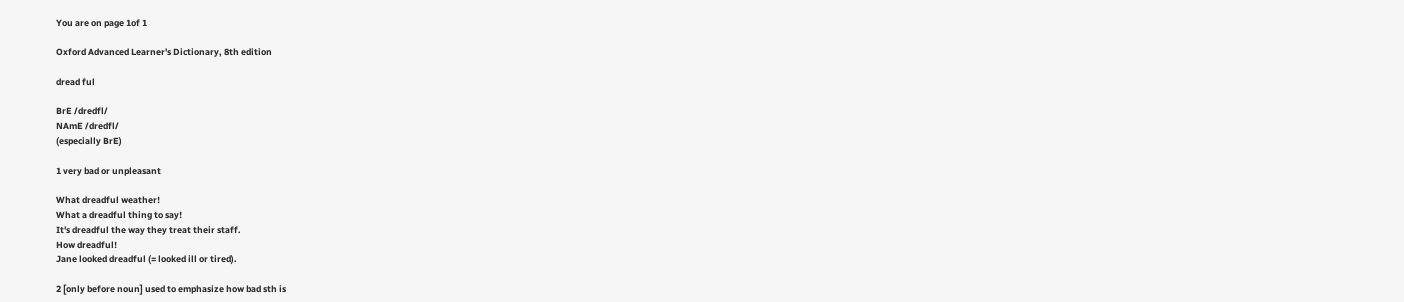You are on page 1of 1

Oxford Advanced Learner's Dictionary, 8th edition

dread ful

BrE /dredfl/
NAmE /dredfl/
(especially BrE)

1 very bad or unpleasant

What dreadful weather!
What a dreadful thing to say!
It's dreadful the way they treat their staff.
How dreadful!
Jane looked dreadful (= looked ill or tired).

2 [only before noun] used to emphasize how bad sth is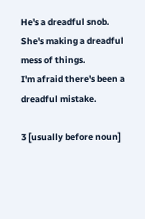He's a dreadful snob.
She's making a dreadful mess of things.
I'm afraid there's been a dreadful mistake.

3 [usually before noun]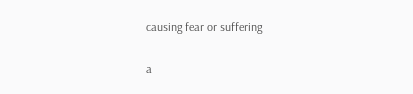causing fear or suffering

a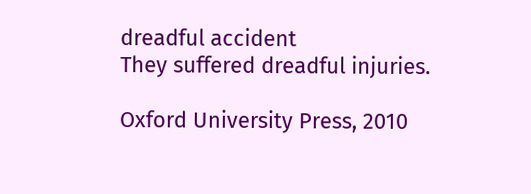dreadful accident
They suffered dreadful injuries.

Oxford University Press, 2010